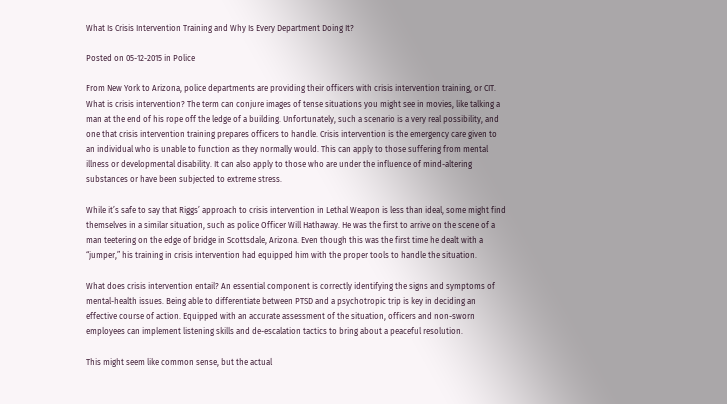What Is Crisis Intervention Training and Why Is Every Department Doing It?

Posted on 05-12-2015 in Police

From New York to Arizona, police departments are providing their officers with crisis intervention training, or CIT. What is crisis intervention? The term can conjure images of tense situations you might see in movies, like talking a man at the end of his rope off the ledge of a building. Unfortunately, such a scenario is a very real possibility, and one that crisis intervention training prepares officers to handle. Crisis intervention is the emergency care given to an individual who is unable to function as they normally would. This can apply to those suffering from mental illness or developmental disability. It can also apply to those who are under the influence of mind-altering substances or have been subjected to extreme stress.

While it’s safe to say that Riggs’ approach to crisis intervention in Lethal Weapon is less than ideal, some might find themselves in a similar situation, such as police Officer Will Hathaway. He was the first to arrive on the scene of a man teetering on the edge of bridge in Scottsdale, Arizona. Even though this was the first time he dealt with a “jumper,” his training in crisis intervention had equipped him with the proper tools to handle the situation.

What does crisis intervention entail? An essential component is correctly identifying the signs and symptoms of mental-health issues. Being able to differentiate between PTSD and a psychotropic trip is key in deciding an effective course of action. Equipped with an accurate assessment of the situation, officers and non-sworn employees can implement listening skills and de-escalation tactics to bring about a peaceful resolution.

This might seem like common sense, but the actual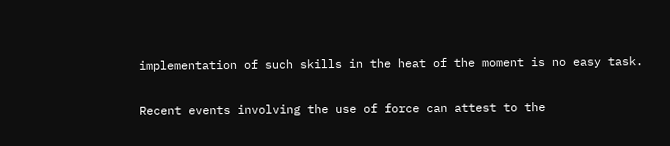implementation of such skills in the heat of the moment is no easy task.

Recent events involving the use of force can attest to the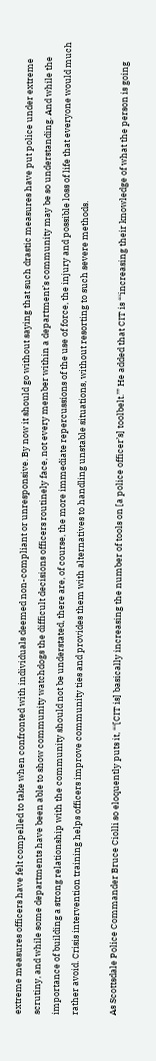extreme measures officers have felt compelled to take when confronted with individuals deemed non-compliant or unresponsive. By now it should go without saying that such drastic measures have put police under extreme scrutiny, and while some departments have been able to show community watchdogs the difficult decisions officers routinely face, not every member within a department’s community may be so understanding. And while the importance of building a strong relationship with the community should not be understated, there are, of course, the more immediate repercussions of the use of force, the injury and possible loss of life that everyone would much rather avoid. Crisis intervention training helps officers improve community ties and provides them with alternatives to handling unstable situations, without resorting to such severe methods.

As Scottsdale Police Commander Bruce Ciolli so eloquently puts it, “‘[CIT is] basically increasing the number of tools on [a police officer’s] toolbelt.’” He added that CIT is “‘increasing their knowledge of what the person is going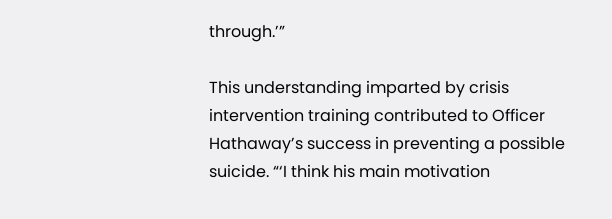through.’”

This understanding imparted by crisis intervention training contributed to Officer Hathaway’s success in preventing a possible suicide. “‘I think his main motivation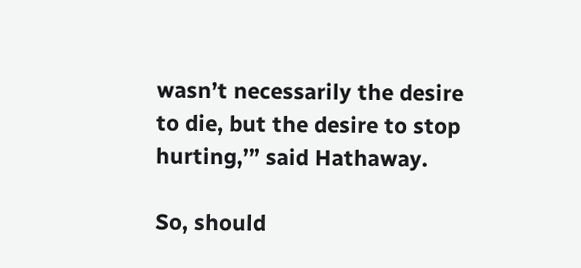wasn’t necessarily the desire to die, but the desire to stop hurting,’” said Hathaway.

So, should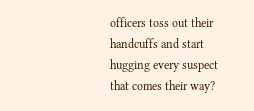officers toss out their handcuffs and start hugging every suspect that comes their way?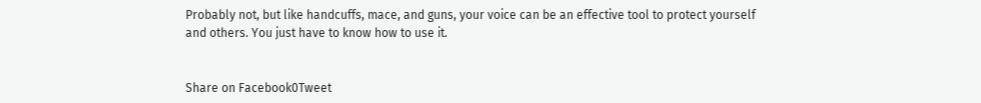Probably not, but like handcuffs, mace, and guns, your voice can be an effective tool to protect yourself and others. You just have to know how to use it.


Share on Facebook0Tweet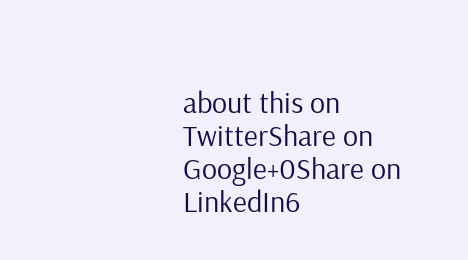about this on TwitterShare on Google+0Share on LinkedIn6